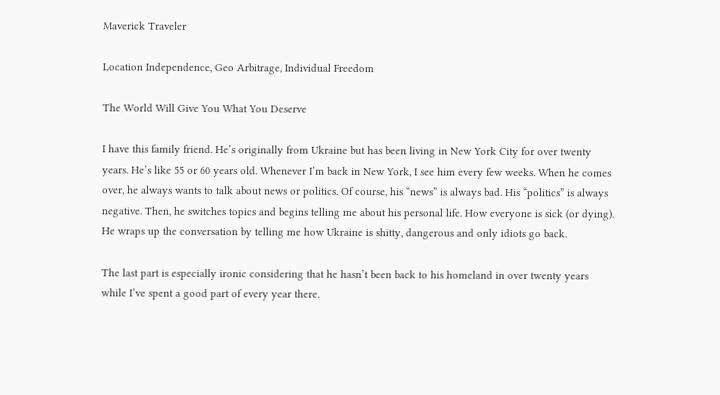Maverick Traveler

Location Independence, Geo Arbitrage, Individual Freedom

The World Will Give You What You Deserve

I have this family friend. He’s originally from Ukraine but has been living in New York City for over twenty years. He’s like 55 or 60 years old. Whenever I’m back in New York, I see him every few weeks. When he comes over, he always wants to talk about news or politics. Of course, his “news” is always bad. His “politics” is always negative. Then, he switches topics and begins telling me about his personal life. How everyone is sick (or dying). He wraps up the conversation by telling me how Ukraine is shitty, dangerous and only idiots go back.

The last part is especially ironic considering that he hasn’t been back to his homeland in over twenty years while I’ve spent a good part of every year there.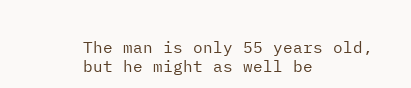The man is only 55 years old, but he might as well be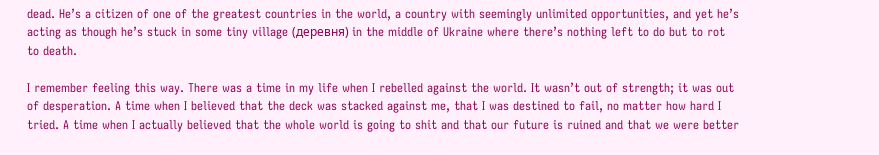dead. He’s a citizen of one of the greatest countries in the world, a country with seemingly unlimited opportunities, and yet he’s acting as though he’s stuck in some tiny village (деревня) in the middle of Ukraine where there’s nothing left to do but to rot to death.

I remember feeling this way. There was a time in my life when I rebelled against the world. It wasn’t out of strength; it was out of desperation. A time when I believed that the deck was stacked against me, that I was destined to fail, no matter how hard I tried. A time when I actually believed that the whole world is going to shit and that our future is ruined and that we were better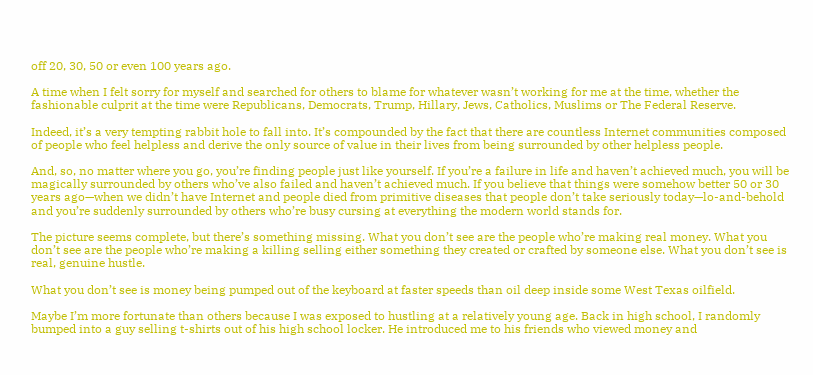off 20, 30, 50 or even 100 years ago.

A time when I felt sorry for myself and searched for others to blame for whatever wasn’t working for me at the time, whether the fashionable culprit at the time were Republicans, Democrats, Trump, Hillary, Jews, Catholics, Muslims or The Federal Reserve.

Indeed, it’s a very tempting rabbit hole to fall into. It’s compounded by the fact that there are countless Internet communities composed of people who feel helpless and derive the only source of value in their lives from being surrounded by other helpless people.

And, so, no matter where you go, you’re finding people just like yourself. If you’re a failure in life and haven’t achieved much, you will be magically surrounded by others who’ve also failed and haven’t achieved much. If you believe that things were somehow better 50 or 30 years ago—when we didn’t have Internet and people died from primitive diseases that people don’t take seriously today—lo-and-behold and you’re suddenly surrounded by others who’re busy cursing at everything the modern world stands for.

The picture seems complete, but there’s something missing. What you don’t see are the people who’re making real money. What you don’t see are the people who’re making a killing selling either something they created or crafted by someone else. What you don’t see is real, genuine hustle.

What you don’t see is money being pumped out of the keyboard at faster speeds than oil deep inside some West Texas oilfield.

Maybe I’m more fortunate than others because I was exposed to hustling at a relatively young age. Back in high school, I randomly bumped into a guy selling t-shirts out of his high school locker. He introduced me to his friends who viewed money and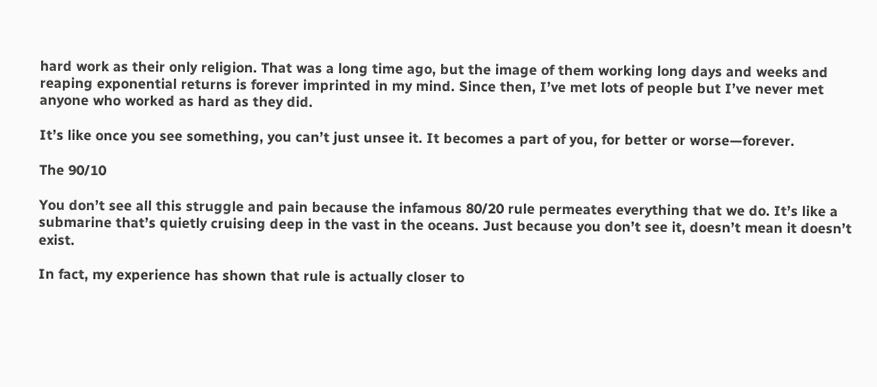hard work as their only religion. That was a long time ago, but the image of them working long days and weeks and reaping exponential returns is forever imprinted in my mind. Since then, I’ve met lots of people but I’ve never met anyone who worked as hard as they did.

It’s like once you see something, you can’t just unsee it. It becomes a part of you, for better or worse—forever.

The 90/10

You don’t see all this struggle and pain because the infamous 80/20 rule permeates everything that we do. It’s like a submarine that’s quietly cruising deep in the vast in the oceans. Just because you don’t see it, doesn’t mean it doesn’t exist.

In fact, my experience has shown that rule is actually closer to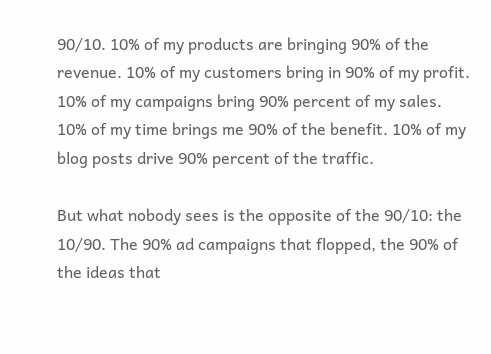90/10. 10% of my products are bringing 90% of the revenue. 10% of my customers bring in 90% of my profit. 10% of my campaigns bring 90% percent of my sales. 10% of my time brings me 90% of the benefit. 10% of my blog posts drive 90% percent of the traffic.

But what nobody sees is the opposite of the 90/10: the 10/90. The 90% ad campaigns that flopped, the 90% of the ideas that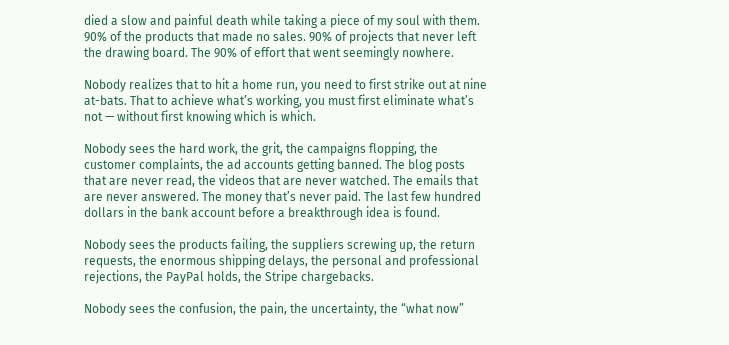died a slow and painful death while taking a piece of my soul with them. 90% of the products that made no sales. 90% of projects that never left the drawing board. The 90% of effort that went seemingly nowhere.

Nobody realizes that to hit a home run, you need to first strike out at nine at-bats. That to achieve what’s working, you must first eliminate what’s not — without first knowing which is which.

Nobody sees the hard work, the grit, the campaigns flopping, the customer complaints, the ad accounts getting banned. The blog posts that are never read, the videos that are never watched. The emails that are never answered. The money that’s never paid. The last few hundred dollars in the bank account before a breakthrough idea is found.

Nobody sees the products failing, the suppliers screwing up, the return requests, the enormous shipping delays, the personal and professional rejections, the PayPal holds, the Stripe chargebacks.

Nobody sees the confusion, the pain, the uncertainty, the “what now”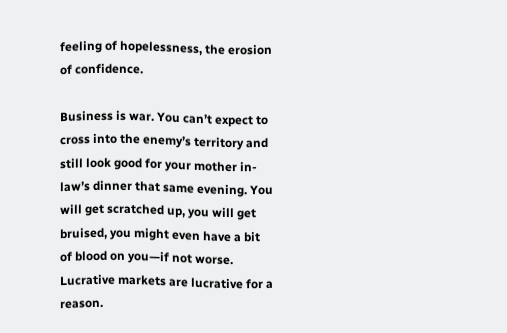feeling of hopelessness, the erosion of confidence.

Business is war. You can’t expect to cross into the enemy’s territory and still look good for your mother in-law’s dinner that same evening. You will get scratched up, you will get bruised, you might even have a bit of blood on you—if not worse. Lucrative markets are lucrative for a reason.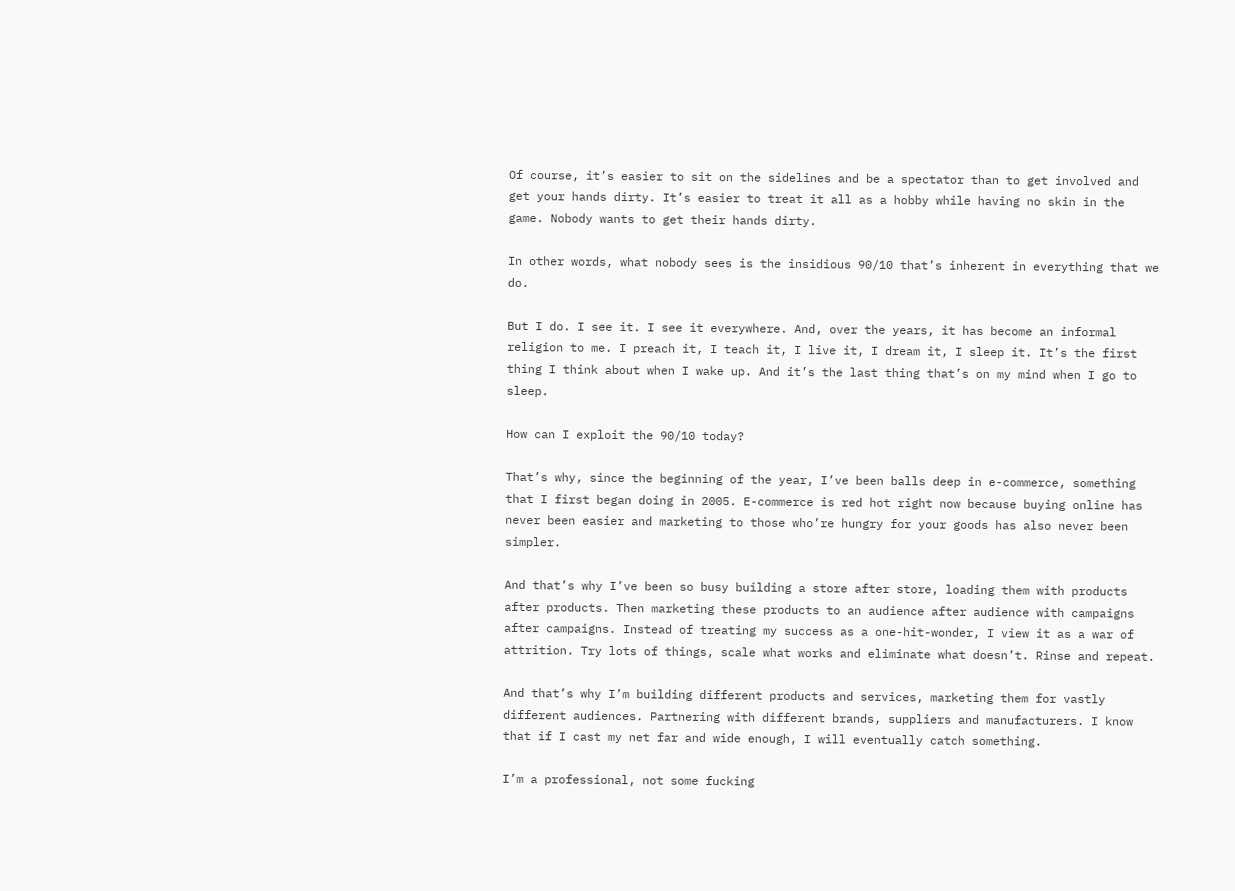Of course, it’s easier to sit on the sidelines and be a spectator than to get involved and get your hands dirty. It’s easier to treat it all as a hobby while having no skin in the game. Nobody wants to get their hands dirty.

In other words, what nobody sees is the insidious 90/10 that’s inherent in everything that we do.

But I do. I see it. I see it everywhere. And, over the years, it has become an informal religion to me. I preach it, I teach it, I live it, I dream it, I sleep it. It’s the first thing I think about when I wake up. And it’s the last thing that’s on my mind when I go to sleep.

How can I exploit the 90/10 today?

That’s why, since the beginning of the year, I’ve been balls deep in e-commerce, something that I first began doing in 2005. E-commerce is red hot right now because buying online has never been easier and marketing to those who’re hungry for your goods has also never been simpler.

And that’s why I’ve been so busy building a store after store, loading them with products after products. Then marketing these products to an audience after audience with campaigns after campaigns. Instead of treating my success as a one-hit-wonder, I view it as a war of attrition. Try lots of things, scale what works and eliminate what doesn’t. Rinse and repeat.

And that’s why I’m building different products and services, marketing them for vastly different audiences. Partnering with different brands, suppliers and manufacturers. I know that if I cast my net far and wide enough, I will eventually catch something.

I’m a professional, not some fucking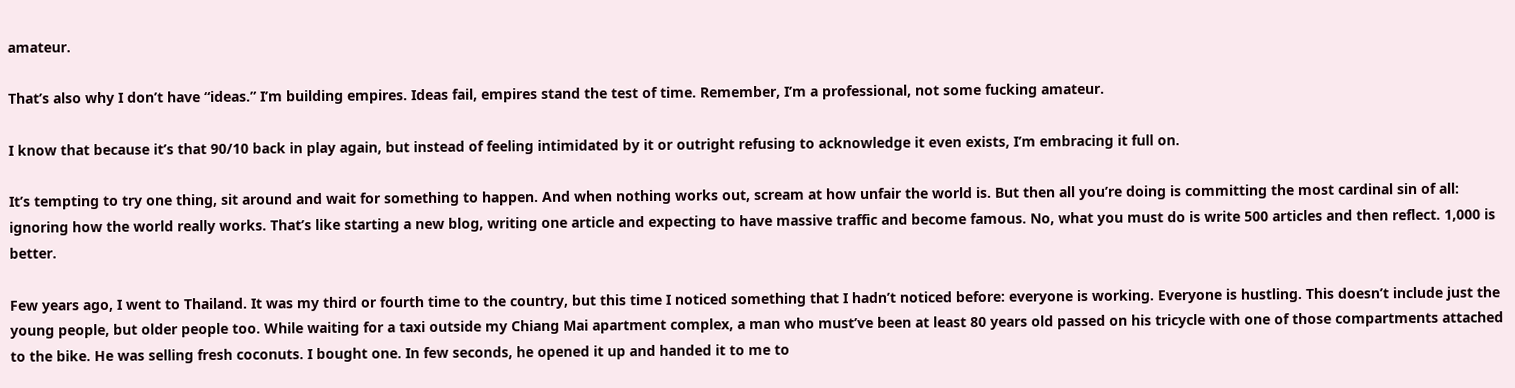amateur.

That’s also why I don’t have “ideas.” I’m building empires. Ideas fail, empires stand the test of time. Remember, I’m a professional, not some fucking amateur.

I know that because it’s that 90/10 back in play again, but instead of feeling intimidated by it or outright refusing to acknowledge it even exists, I’m embracing it full on.

It’s tempting to try one thing, sit around and wait for something to happen. And when nothing works out, scream at how unfair the world is. But then all you’re doing is committing the most cardinal sin of all: ignoring how the world really works. That’s like starting a new blog, writing one article and expecting to have massive traffic and become famous. No, what you must do is write 500 articles and then reflect. 1,000 is better.

Few years ago, I went to Thailand. It was my third or fourth time to the country, but this time I noticed something that I hadn’t noticed before: everyone is working. Everyone is hustling. This doesn’t include just the young people, but older people too. While waiting for a taxi outside my Chiang Mai apartment complex, a man who must’ve been at least 80 years old passed on his tricycle with one of those compartments attached to the bike. He was selling fresh coconuts. I bought one. In few seconds, he opened it up and handed it to me to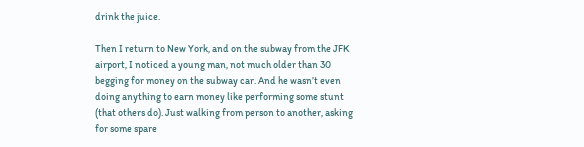drink the juice.

Then I return to New York, and on the subway from the JFK airport, I noticed a young man, not much older than 30 begging for money on the subway car. And he wasn’t even doing anything to earn money like performing some stunt (that others do). Just walking from person to another, asking for some spare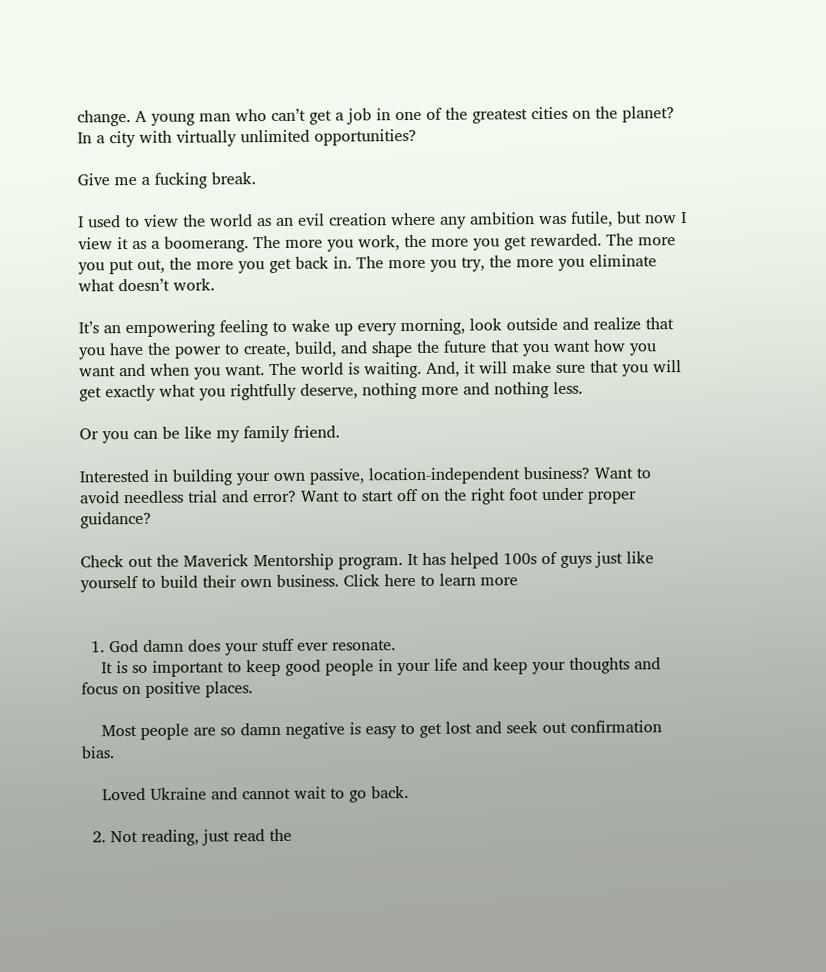change. A young man who can’t get a job in one of the greatest cities on the planet? In a city with virtually unlimited opportunities?

Give me a fucking break.

I used to view the world as an evil creation where any ambition was futile, but now I view it as a boomerang. The more you work, the more you get rewarded. The more you put out, the more you get back in. The more you try, the more you eliminate what doesn’t work.

It’s an empowering feeling to wake up every morning, look outside and realize that you have the power to create, build, and shape the future that you want how you want and when you want. The world is waiting. And, it will make sure that you will get exactly what you rightfully deserve, nothing more and nothing less.

Or you can be like my family friend.

Interested in building your own passive, location-independent business? Want to avoid needless trial and error? Want to start off on the right foot under proper guidance?

Check out the Maverick Mentorship program. It has helped 100s of guys just like yourself to build their own business. Click here to learn more


  1. God damn does your stuff ever resonate.
    It is so important to keep good people in your life and keep your thoughts and focus on positive places.

    Most people are so damn negative is easy to get lost and seek out confirmation bias.

    Loved Ukraine and cannot wait to go back.

  2. Not reading, just read the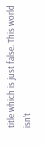title which is just false. This world isn’t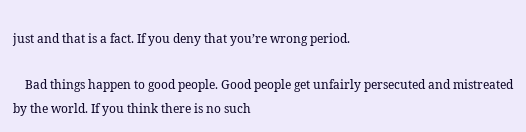just and that is a fact. If you deny that you’re wrong period.

    Bad things happen to good people. Good people get unfairly persecuted and mistreated by the world. If you think there is no such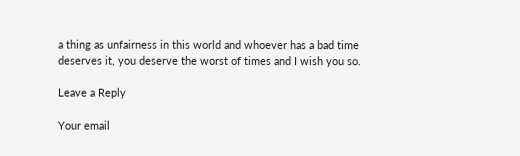a thing as unfairness in this world and whoever has a bad time deserves it, you deserve the worst of times and I wish you so.

Leave a Reply

Your email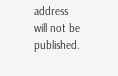address will not be published.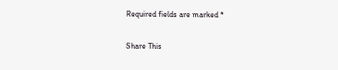Required fields are marked *

Share This